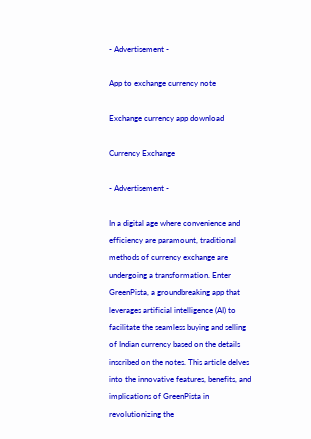- Advertisement -

App to exchange currency note

Exchange currency app download

Currency Exchange

- Advertisement -

In a digital age where convenience and efficiency are paramount, traditional methods of currency exchange are undergoing a transformation. Enter GreenPista, a groundbreaking app that leverages artificial intelligence (AI) to facilitate the seamless buying and selling of Indian currency based on the details inscribed on the notes. This article delves into the innovative features, benefits, and implications of GreenPista in revolutionizing the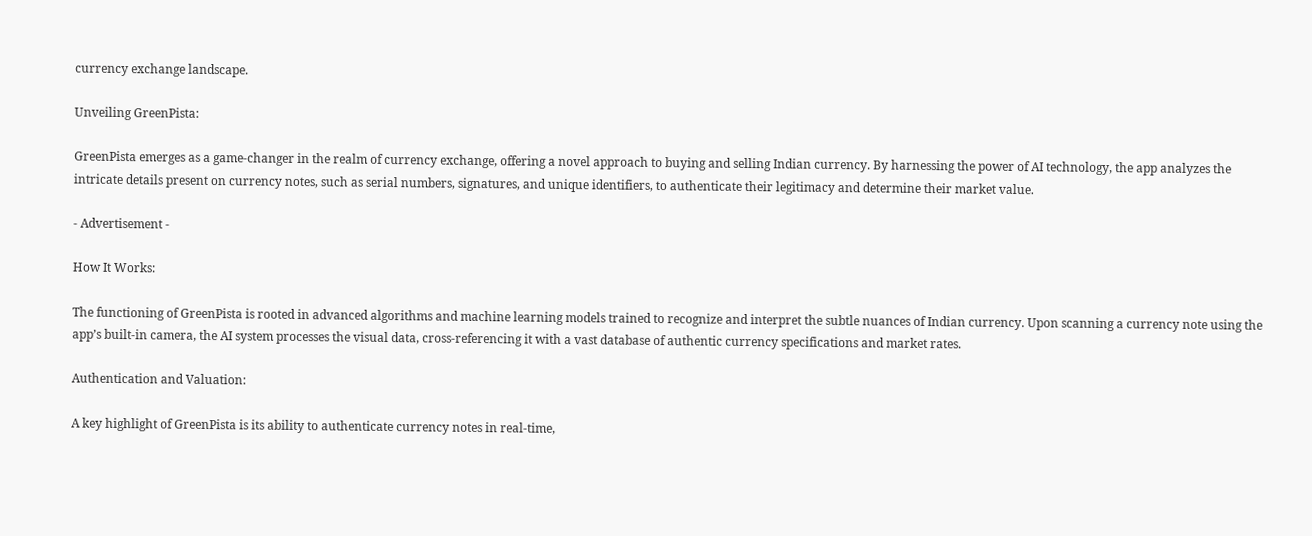currency exchange landscape.

Unveiling GreenPista:

GreenPista emerges as a game-changer in the realm of currency exchange, offering a novel approach to buying and selling Indian currency. By harnessing the power of AI technology, the app analyzes the intricate details present on currency notes, such as serial numbers, signatures, and unique identifiers, to authenticate their legitimacy and determine their market value.

- Advertisement -

How It Works:

The functioning of GreenPista is rooted in advanced algorithms and machine learning models trained to recognize and interpret the subtle nuances of Indian currency. Upon scanning a currency note using the app’s built-in camera, the AI system processes the visual data, cross-referencing it with a vast database of authentic currency specifications and market rates.

Authentication and Valuation:

A key highlight of GreenPista is its ability to authenticate currency notes in real-time,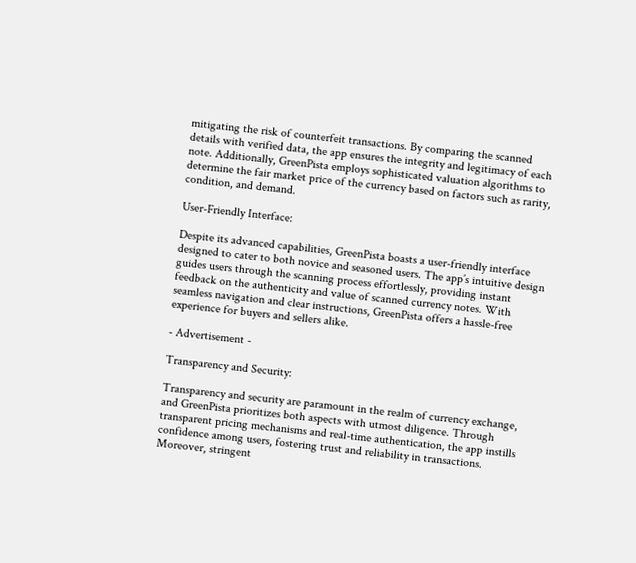mitigating the risk of counterfeit transactions. By comparing the scanned details with verified data, the app ensures the integrity and legitimacy of each note. Additionally, GreenPista employs sophisticated valuation algorithms to determine the fair market price of the currency based on factors such as rarity, condition, and demand.

User-Friendly Interface:

Despite its advanced capabilities, GreenPista boasts a user-friendly interface designed to cater to both novice and seasoned users. The app’s intuitive design guides users through the scanning process effortlessly, providing instant feedback on the authenticity and value of scanned currency notes. With seamless navigation and clear instructions, GreenPista offers a hassle-free experience for buyers and sellers alike.

- Advertisement -

Transparency and Security:

Transparency and security are paramount in the realm of currency exchange, and GreenPista prioritizes both aspects with utmost diligence. Through transparent pricing mechanisms and real-time authentication, the app instills confidence among users, fostering trust and reliability in transactions. Moreover, stringent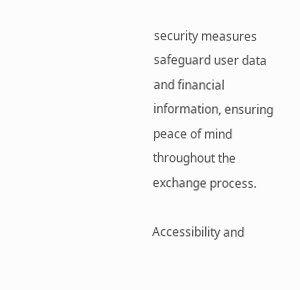security measures safeguard user data and financial information, ensuring peace of mind throughout the exchange process.

Accessibility and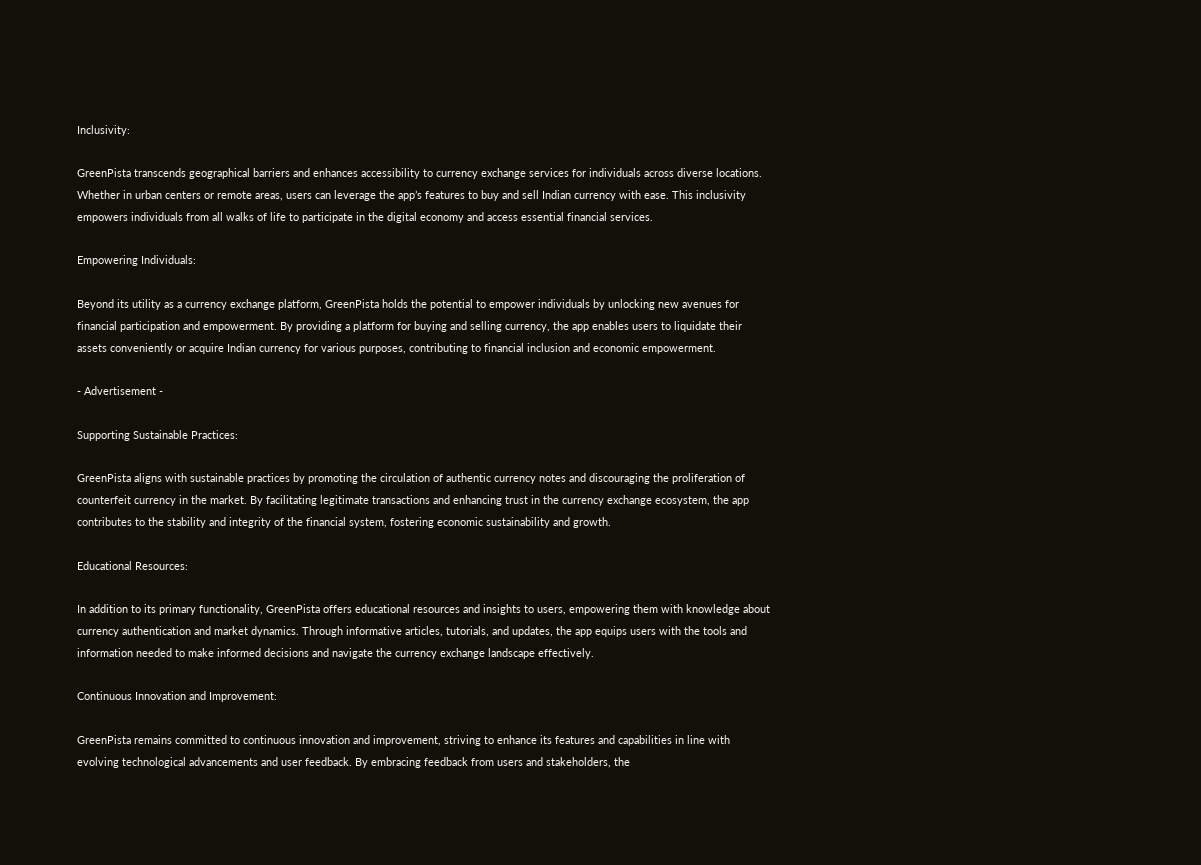Inclusivity:

GreenPista transcends geographical barriers and enhances accessibility to currency exchange services for individuals across diverse locations. Whether in urban centers or remote areas, users can leverage the app’s features to buy and sell Indian currency with ease. This inclusivity empowers individuals from all walks of life to participate in the digital economy and access essential financial services.

Empowering Individuals:

Beyond its utility as a currency exchange platform, GreenPista holds the potential to empower individuals by unlocking new avenues for financial participation and empowerment. By providing a platform for buying and selling currency, the app enables users to liquidate their assets conveniently or acquire Indian currency for various purposes, contributing to financial inclusion and economic empowerment.

- Advertisement -

Supporting Sustainable Practices:

GreenPista aligns with sustainable practices by promoting the circulation of authentic currency notes and discouraging the proliferation of counterfeit currency in the market. By facilitating legitimate transactions and enhancing trust in the currency exchange ecosystem, the app contributes to the stability and integrity of the financial system, fostering economic sustainability and growth.

Educational Resources:

In addition to its primary functionality, GreenPista offers educational resources and insights to users, empowering them with knowledge about currency authentication and market dynamics. Through informative articles, tutorials, and updates, the app equips users with the tools and information needed to make informed decisions and navigate the currency exchange landscape effectively.

Continuous Innovation and Improvement:

GreenPista remains committed to continuous innovation and improvement, striving to enhance its features and capabilities in line with evolving technological advancements and user feedback. By embracing feedback from users and stakeholders, the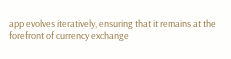app evolves iteratively, ensuring that it remains at the forefront of currency exchange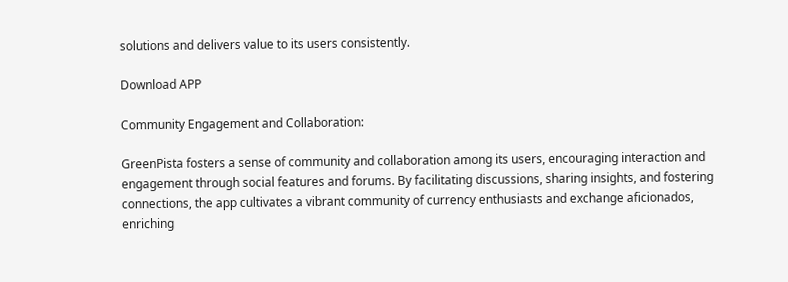solutions and delivers value to its users consistently.

Download APP

Community Engagement and Collaboration:

GreenPista fosters a sense of community and collaboration among its users, encouraging interaction and engagement through social features and forums. By facilitating discussions, sharing insights, and fostering connections, the app cultivates a vibrant community of currency enthusiasts and exchange aficionados, enriching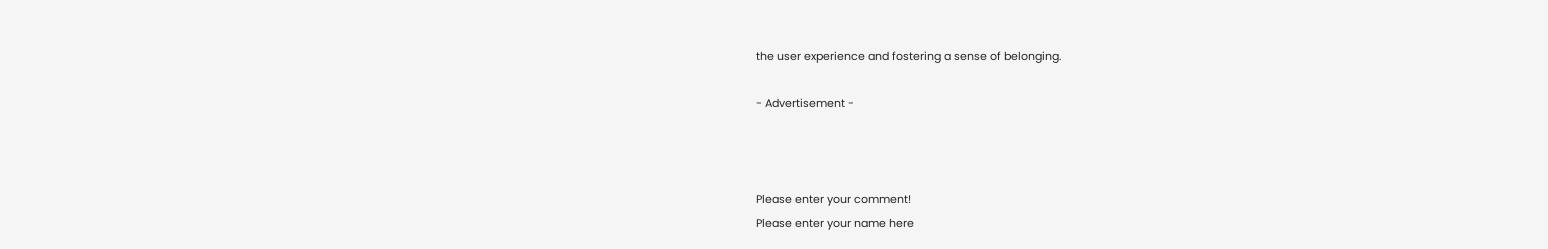the user experience and fostering a sense of belonging.

- Advertisement -



Please enter your comment!
Please enter your name here